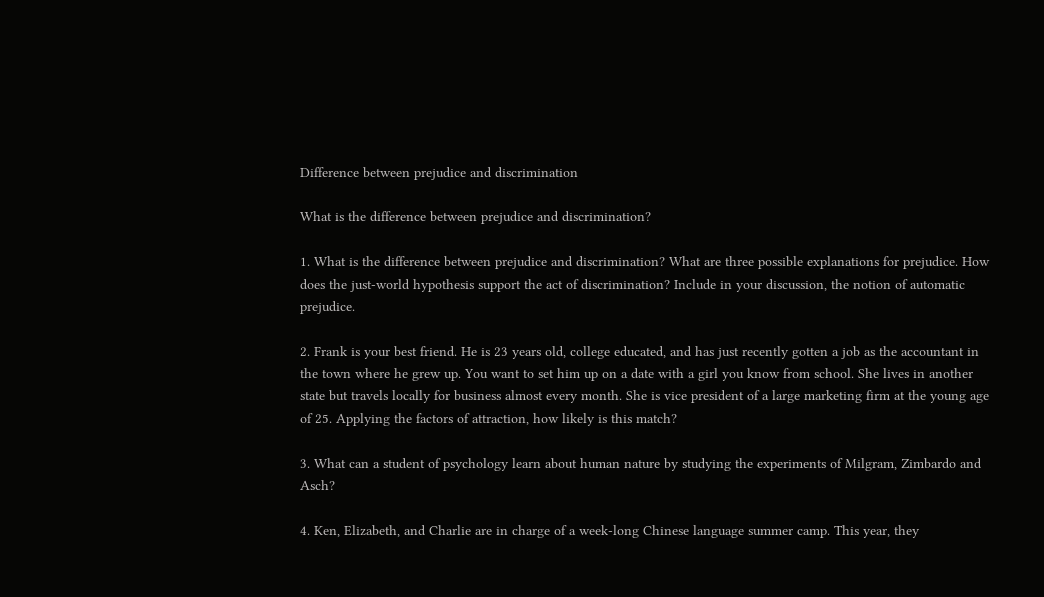Difference between prejudice and discrimination

What is the difference between prejudice and discrimination?

1. What is the difference between prejudice and discrimination? What are three possible explanations for prejudice. How does the just-world hypothesis support the act of discrimination? Include in your discussion, the notion of automatic prejudice.

2. Frank is your best friend. He is 23 years old, college educated, and has just recently gotten a job as the accountant in the town where he grew up. You want to set him up on a date with a girl you know from school. She lives in another state but travels locally for business almost every month. She is vice president of a large marketing firm at the young age of 25. Applying the factors of attraction, how likely is this match?

3. What can a student of psychology learn about human nature by studying the experiments of Milgram, Zimbardo and Asch?

4. Ken, Elizabeth, and Charlie are in charge of a week-long Chinese language summer camp. This year, they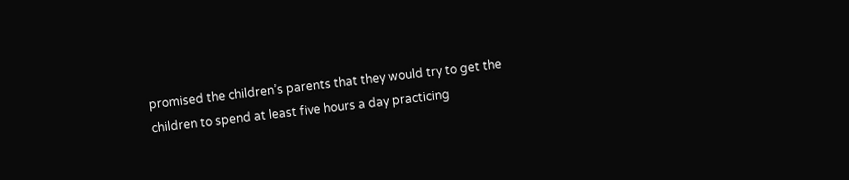promised the children’s parents that they would try to get the children to spend at least five hours a day practicing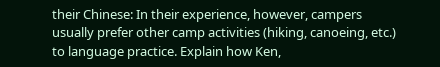their Chinese: In their experience, however, campers usually prefer other camp activities (hiking, canoeing, etc.) to language practice. Explain how Ken,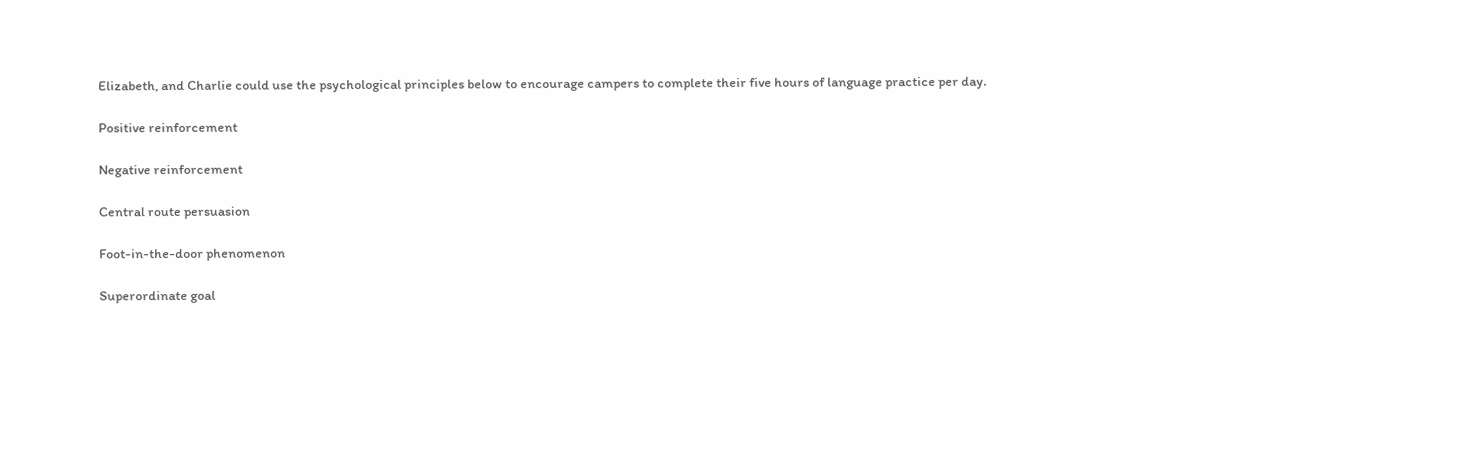Elizabeth, and Charlie could use the psychological principles below to encourage campers to complete their five hours of language practice per day.

Positive reinforcement

Negative reinforcement

Central route persuasion

Foot-in-the-door phenomenon

Superordinate goal